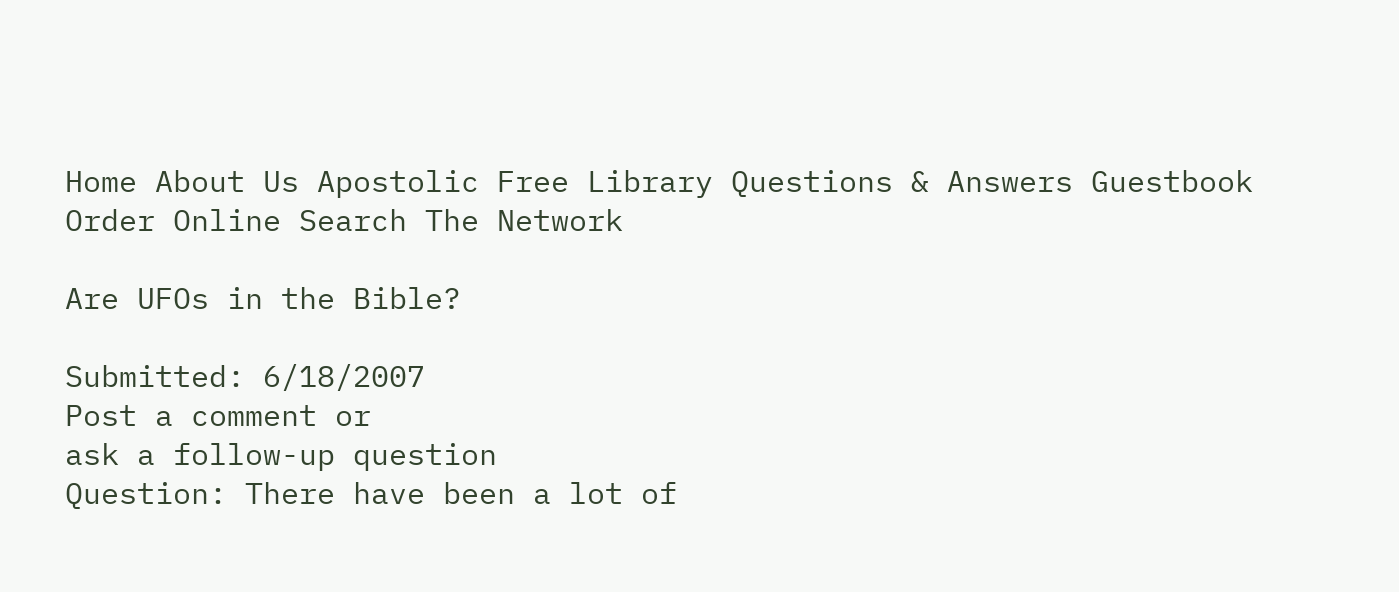Home About Us Apostolic Free Library Questions & Answers Guestbook Order Online Search The Network

Are UFOs in the Bible?

Submitted: 6/18/2007
Post a comment or
ask a follow-up question
Question: There have been a lot of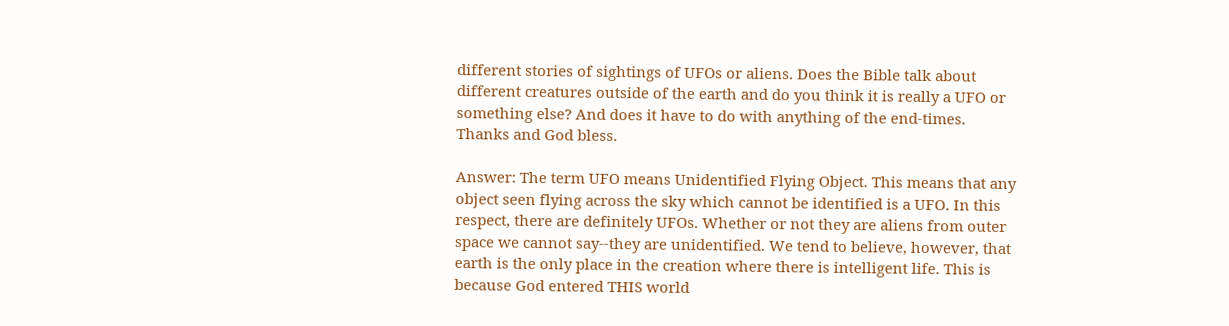different stories of sightings of UFOs or aliens. Does the Bible talk about different creatures outside of the earth and do you think it is really a UFO or something else? And does it have to do with anything of the end-times. Thanks and God bless.

Answer: The term UFO means Unidentified Flying Object. This means that any object seen flying across the sky which cannot be identified is a UFO. In this respect, there are definitely UFOs. Whether or not they are aliens from outer space we cannot say--they are unidentified. We tend to believe, however, that earth is the only place in the creation where there is intelligent life. This is because God entered THIS world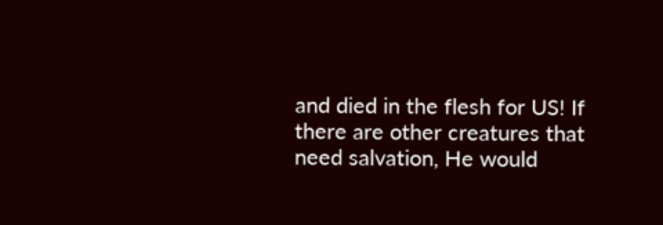and died in the flesh for US! If there are other creatures that need salvation, He would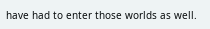have had to enter those worlds as well.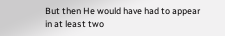But then He would have had to appear in at least two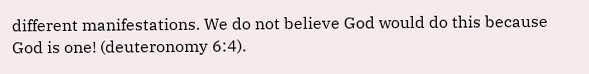different manifestations. We do not believe God would do this because God is one! (deuteronomy 6:4).